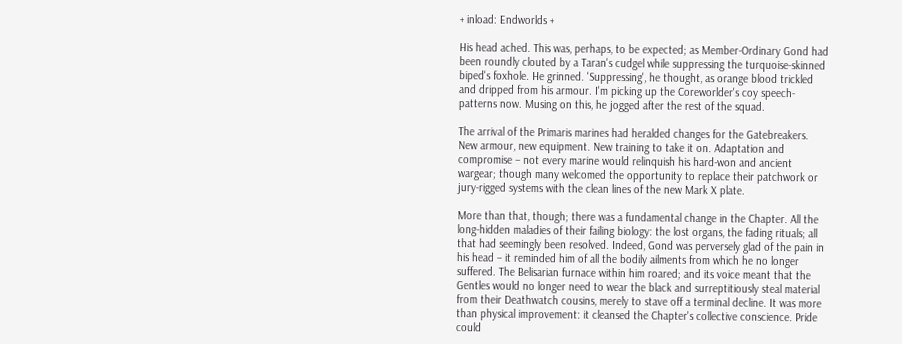+ inload: Endworlds +

His head ached. This was, perhaps, to be expected; as Member-Ordinary Gond had been roundly clouted by a Taran's cudgel while suppressing the turquoise-skinned biped's foxhole. He grinned. 'Suppressing', he thought, as orange blood trickled and dripped from his armour. I'm picking up the Coreworlder's coy speech-patterns now. Musing on this, he jogged after the rest of the squad.

The arrival of the Primaris marines had heralded changes for the Gatebreakers. New armour, new equipment. New training to take it on. Adaptation and compromise – not every marine would relinquish his hard-won and ancient wargear; though many welcomed the opportunity to replace their patchwork or jury-rigged systems with the clean lines of the new Mark X plate.

More than that, though; there was a fundamental change in the Chapter. All the long-hidden maladies of their failing biology: the lost organs, the fading rituals; all that had seemingly been resolved. Indeed, Gond was perversely glad of the pain in his head – it reminded him of all the bodily ailments from which he no longer suffered. The Belisarian furnace within him roared; and its voice meant that the Gentles would no longer need to wear the black and surreptitiously steal material from their Deathwatch cousins, merely to stave off a terminal decline. It was more than physical improvement: it cleansed the Chapter's collective conscience. Pride could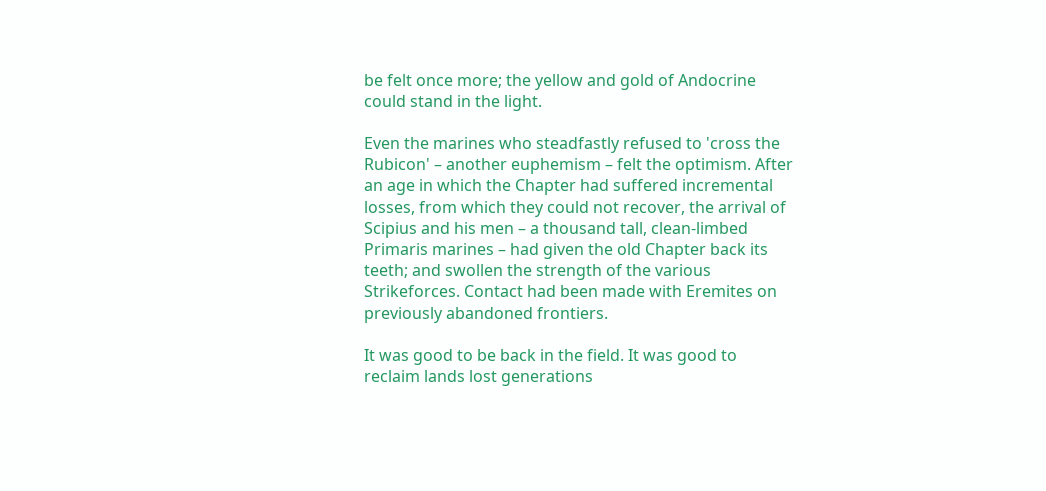be felt once more; the yellow and gold of Andocrine could stand in the light.

Even the marines who steadfastly refused to 'cross the Rubicon' – another euphemism – felt the optimism. After an age in which the Chapter had suffered incremental losses, from which they could not recover, the arrival of Scipius and his men – a thousand tall, clean-limbed Primaris marines – had given the old Chapter back its teeth; and swollen the strength of the various Strikeforces. Contact had been made with Eremites on previously abandoned frontiers.

It was good to be back in the field. It was good to reclaim lands lost generations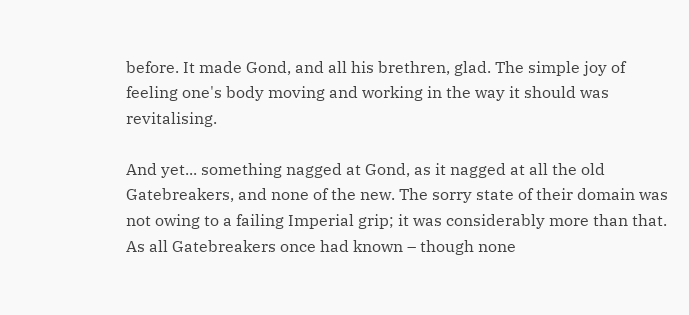before. It made Gond, and all his brethren, glad. The simple joy of feeling one's body moving and working in the way it should was revitalising.

And yet... something nagged at Gond, as it nagged at all the old Gatebreakers, and none of the new. The sorry state of their domain was not owing to a failing Imperial grip; it was considerably more than that. As all Gatebreakers once had known – though none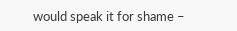would speak it for shame –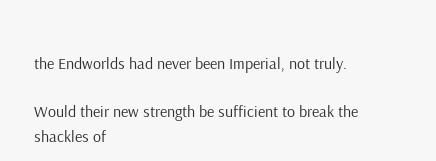the Endworlds had never been Imperial, not truly.

Would their new strength be sufficient to break the shackles of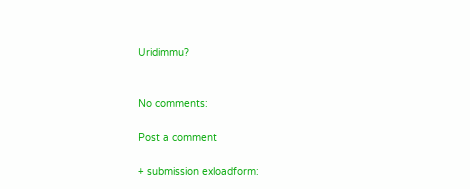Uridimmu?


No comments:

Post a comment

+ submission exloadform: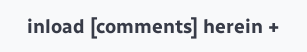inload [comments] herein +